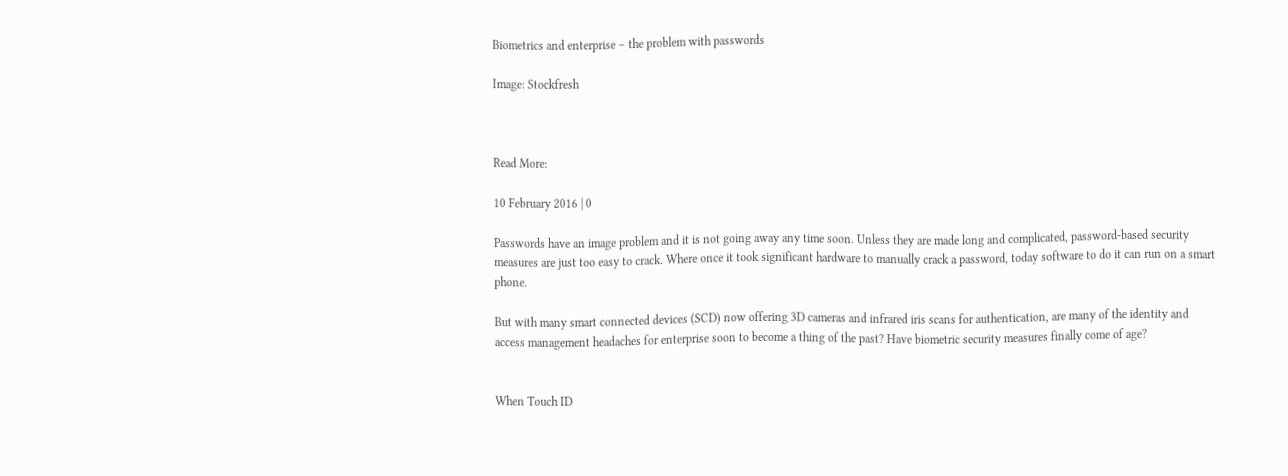Biometrics and enterprise – the problem with passwords

Image: Stockfresh



Read More:

10 February 2016 | 0

Passwords have an image problem and it is not going away any time soon. Unless they are made long and complicated, password-based security measures are just too easy to crack. Where once it took significant hardware to manually crack a password, today software to do it can run on a smart phone.

But with many smart connected devices (SCD) now offering 3D cameras and infrared iris scans for authentication, are many of the identity and access management headaches for enterprise soon to become a thing of the past? Have biometric security measures finally come of age?


When Touch ID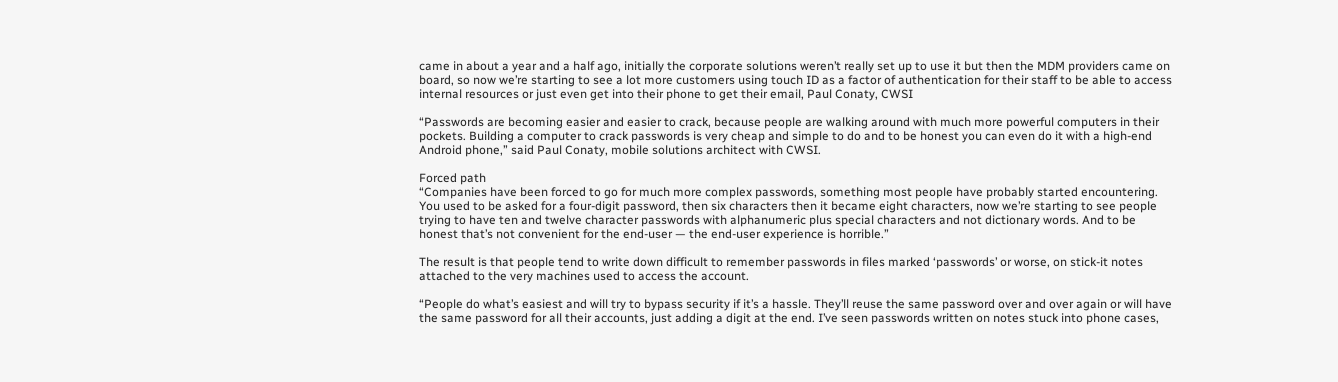came in about a year and a half ago, initially the corporate solutions weren’t really set up to use it but then the MDM providers came on board, so now we’re starting to see a lot more customers using touch ID as a factor of authentication for their staff to be able to access internal resources or just even get into their phone to get their email, Paul Conaty, CWSI

“Passwords are becoming easier and easier to crack, because people are walking around with much more powerful computers in their pockets. Building a computer to crack passwords is very cheap and simple to do and to be honest you can even do it with a high-end Android phone,” said Paul Conaty, mobile solutions architect with CWSI.

Forced path
“Companies have been forced to go for much more complex passwords, something most people have probably started encountering. You used to be asked for a four-digit password, then six characters then it became eight characters, now we’re starting to see people trying to have ten and twelve character passwords with alphanumeric plus special characters and not dictionary words. And to be honest that’s not convenient for the end-user — the end-user experience is horrible.”

The result is that people tend to write down difficult to remember passwords in files marked ‘passwords’ or worse, on stick-it notes attached to the very machines used to access the account.

“People do what’s easiest and will try to bypass security if it’s a hassle. They’ll reuse the same password over and over again or will have the same password for all their accounts, just adding a digit at the end. I’ve seen passwords written on notes stuck into phone cases,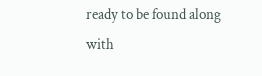ready to be found along with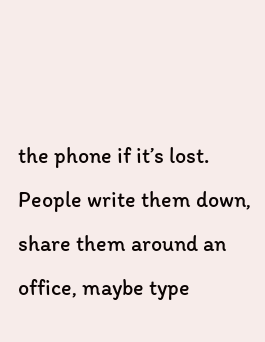the phone if it’s lost. People write them down, share them around an office, maybe type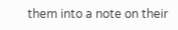them into a note on their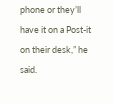phone or they’ll have it on a Post-it on their desk,” he said.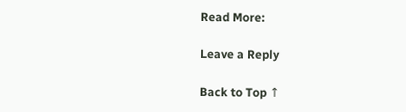Read More:

Leave a Reply

Back to Top ↑